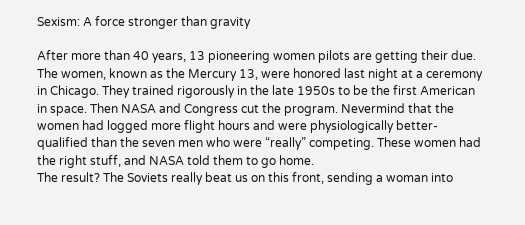Sexism: A force stronger than gravity

After more than 40 years, 13 pioneering women pilots are getting their due.
The women, known as the Mercury 13, were honored last night at a ceremony in Chicago. They trained rigorously in the late 1950s to be the first American in space. Then NASA and Congress cut the program. Nevermind that the women had logged more flight hours and were physiologically better-qualified than the seven men who were “really” competing. These women had the right stuff, and NASA told them to go home.
The result? The Soviets really beat us on this front, sending a woman into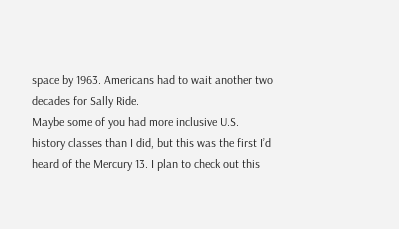space by 1963. Americans had to wait another two decades for Sally Ride.
Maybe some of you had more inclusive U.S. history classes than I did, but this was the first I’d heard of the Mercury 13. I plan to check out this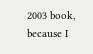2003 book, because I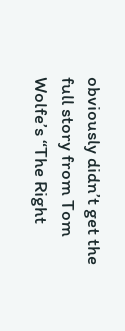obviously didn’t get the full story from Tom Wolfe’s “The Right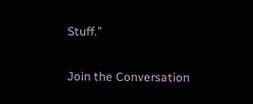Stuff.”

Join the Conversation